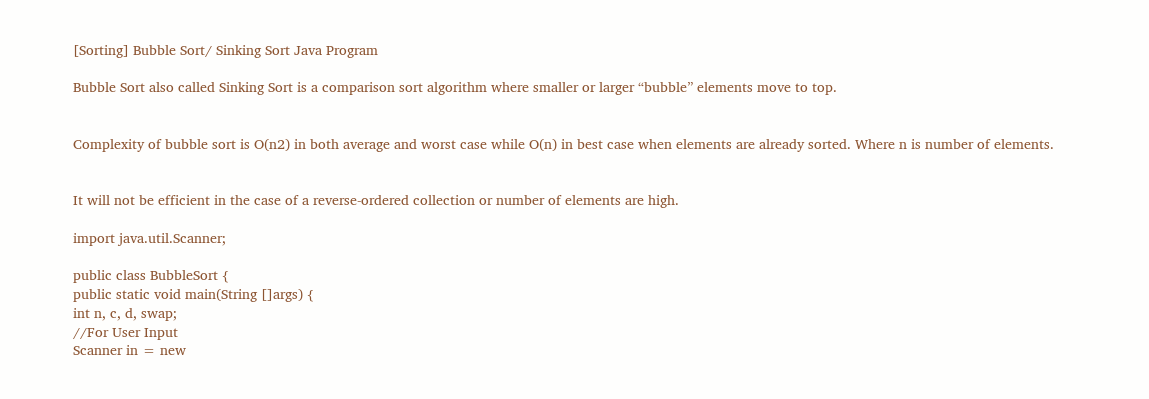[Sorting] Bubble Sort/ Sinking Sort Java Program

Bubble Sort also called Sinking Sort is a comparison sort algorithm where smaller or larger “bubble” elements move to top.


Complexity of bubble sort is O(n2) in both average and worst case while O(n) in best case when elements are already sorted. Where n is number of elements.


It will not be efficient in the case of a reverse-ordered collection or number of elements are high.

import java.util.Scanner;

public class BubbleSort {
public static void main(String []args) {
int n, c, d, swap;
//For User Input
Scanner in = new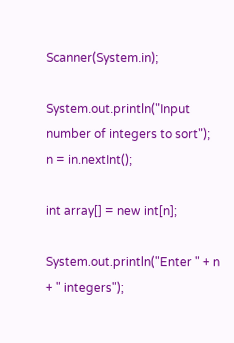Scanner(System.in);

System.out.println("Input number of integers to sort");
n = in.nextInt();

int array[] = new int[n];

System.out.println("Enter " + n + " integers");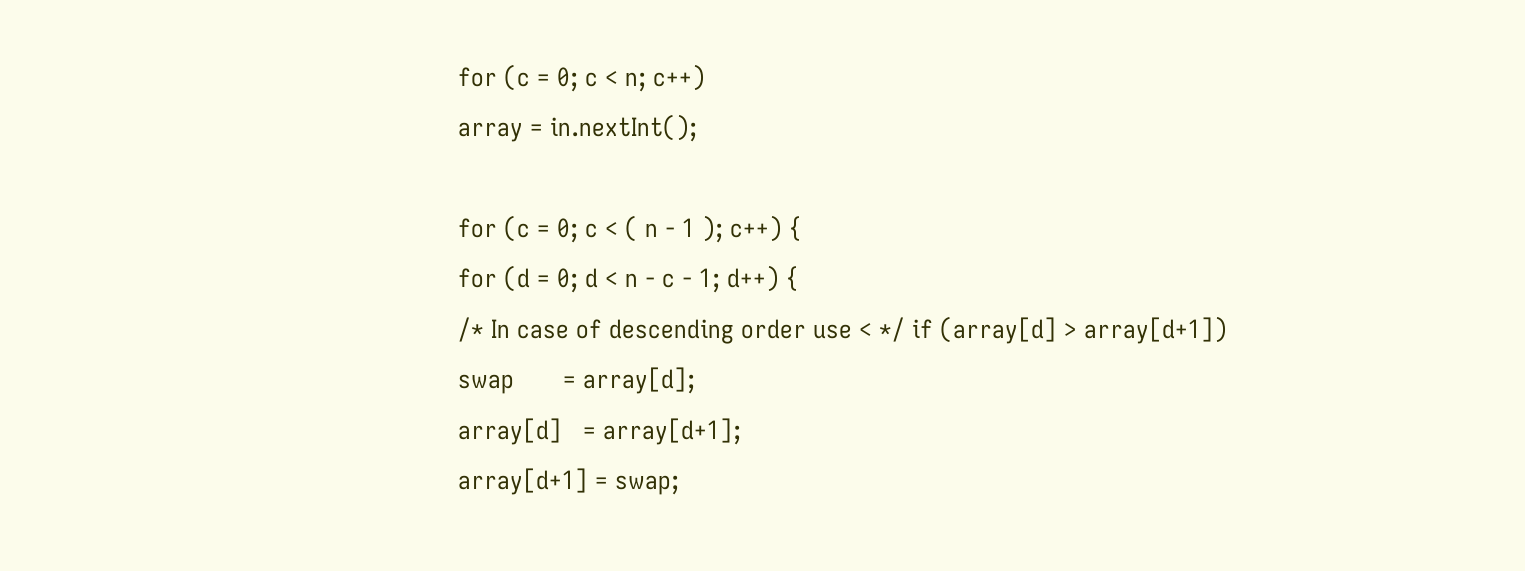for (c = 0; c < n; c++)
array = in.nextInt();

for (c = 0; c < ( n - 1 ); c++) {
for (d = 0; d < n - c - 1; d++) {
/* In case of descending order use < */ if (array[d] > array[d+1])
swap       = array[d];
array[d]   = array[d+1];
array[d+1] = swap;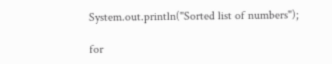System.out.println("Sorted list of numbers");

for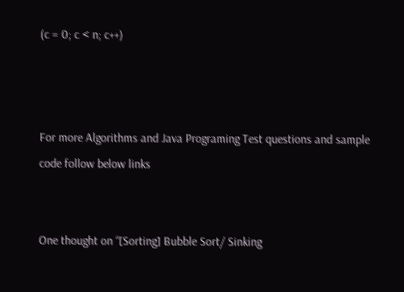(c = 0; c < n; c++)



For more Algorithms and Java Programing Test questions and sample code follow below links


One thought on “[Sorting] Bubble Sort/ Sinking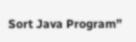Sort Java Program”